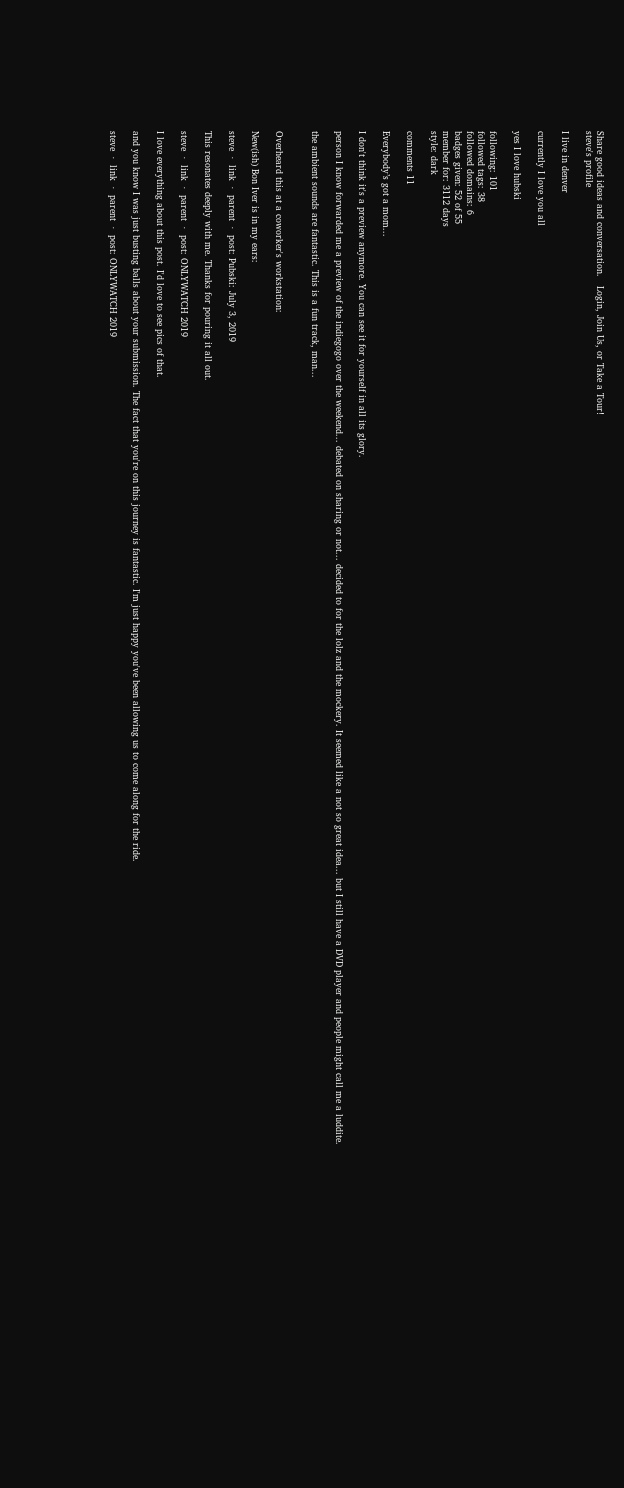Share good ideas and conversation.   Login, Join Us, or Take a Tour!
steve's profile

I live in denver

currently I love you all

yes I love hubski

following: 101
followed tags: 38
followed domains: 6
badges given: 52 of 55
member for: 3112 days
style: dark

comments 11

Everybody’s got a mom...

I don't think it's a preview anymore. You can see it for yourself in all its glory.

person I know forwarded me a preview of the indiegogo over the weekend... debated on sharing or not... decided to for the lolz and the mockery. It seemed like a not so great idea... but I still have a DVD player and people might call me a luddite.

the ambient sounds are fantastic. This is a fun track, man...


Overheard this at a coworker's workstation:

New(ish) Bon Iver is in my ears:

steve  ·  link  ·  parent  ·  post: Pubski: July 3, 2019

This resonates deeply with me. Thanks for pouring it all out.

steve  ·  link  ·  parent  ·  post: ONLYWATCH 2019

I love everything about this post. I'd love to see pics of that.

and you know I was just busting balls about your submission. The fact that you're on this journey is fantastic. I'm just happy you've been allowing us to come along for the ride.

steve  ·  link  ·  parent  ·  post: ONLYWATCH 2019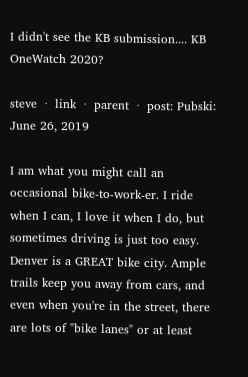I didn't see the KB submission.... KB OneWatch 2020?

steve  ·  link  ·  parent  ·  post: Pubski: June 26, 2019

I am what you might call an occasional bike-to-work-er. I ride when I can, I love it when I do, but sometimes driving is just too easy. Denver is a GREAT bike city. Ample trails keep you away from cars, and even when you're in the street, there are lots of "bike lanes" or at least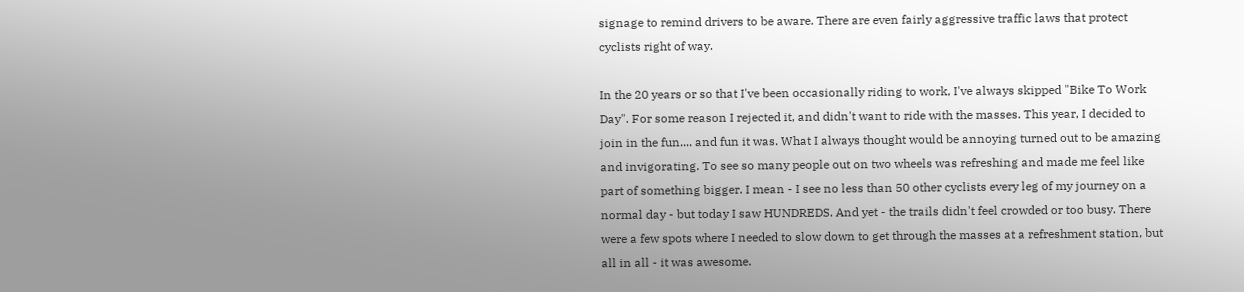signage to remind drivers to be aware. There are even fairly aggressive traffic laws that protect cyclists right of way.

In the 20 years or so that I've been occasionally riding to work, I've always skipped "Bike To Work Day". For some reason I rejected it, and didn't want to ride with the masses. This year, I decided to join in the fun.... and fun it was. What I always thought would be annoying turned out to be amazing and invigorating. To see so many people out on two wheels was refreshing and made me feel like part of something bigger. I mean - I see no less than 50 other cyclists every leg of my journey on a normal day - but today I saw HUNDREDS. And yet - the trails didn't feel crowded or too busy. There were a few spots where I needed to slow down to get through the masses at a refreshment station, but all in all - it was awesome.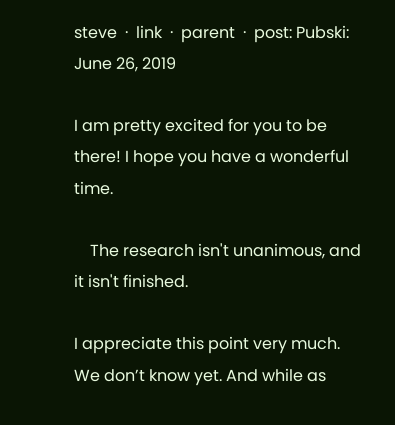steve  ·  link  ·  parent  ·  post: Pubski: June 26, 2019

I am pretty excited for you to be there! I hope you have a wonderful time.

    The research isn't unanimous, and it isn't finished.

I appreciate this point very much. We don’t know yet. And while as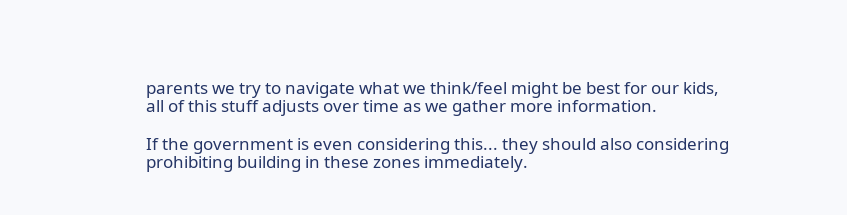parents we try to navigate what we think/feel might be best for our kids, all of this stuff adjusts over time as we gather more information.

If the government is even considering this... they should also considering prohibiting building in these zones immediately.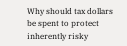Why should tax dollars be spent to protect inherently risky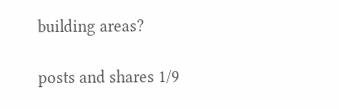building areas?

posts and shares 1/9